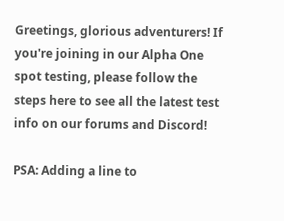Greetings, glorious adventurers! If you're joining in our Alpha One spot testing, please follow the steps here to see all the latest test info on our forums and Discord!

PSA: Adding a line to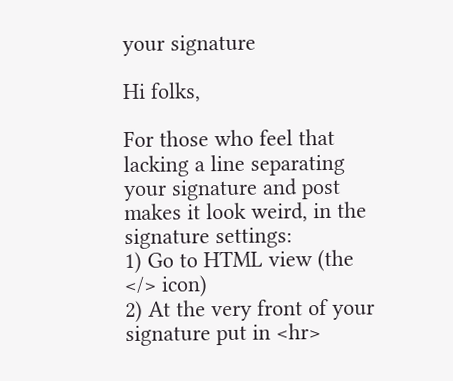your signature

Hi folks,

For those who feel that lacking a line separating your signature and post makes it look weird, in the signature settings:
1) Go to HTML view (the </> icon)
2) At the very front of your signature put in <hr>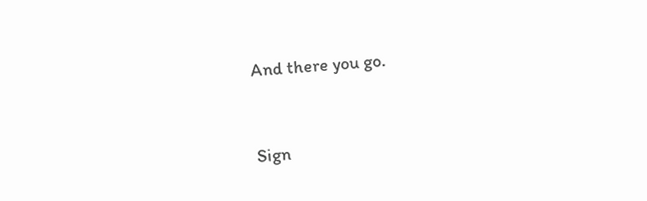And there you go.


Sign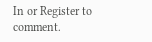In or Register to comment.